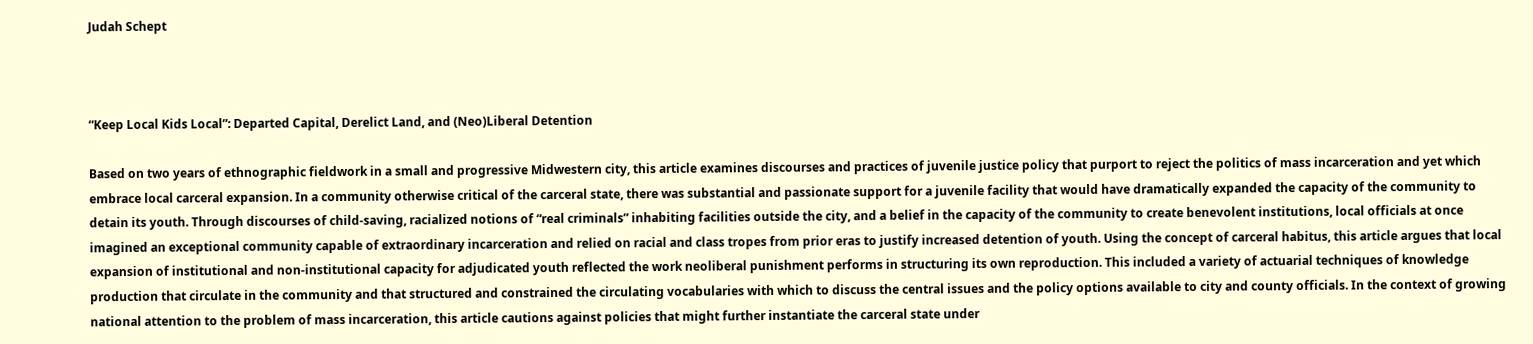Judah Schept



“Keep Local Kids Local”: Departed Capital, Derelict Land, and (Neo)Liberal Detention

Based on two years of ethnographic fieldwork in a small and progressive Midwestern city, this article examines discourses and practices of juvenile justice policy that purport to reject the politics of mass incarceration and yet which embrace local carceral expansion. In a community otherwise critical of the carceral state, there was substantial and passionate support for a juvenile facility that would have dramatically expanded the capacity of the community to detain its youth. Through discourses of child-saving, racialized notions of “real criminals” inhabiting facilities outside the city, and a belief in the capacity of the community to create benevolent institutions, local officials at once imagined an exceptional community capable of extraordinary incarceration and relied on racial and class tropes from prior eras to justify increased detention of youth. Using the concept of carceral habitus, this article argues that local expansion of institutional and non-institutional capacity for adjudicated youth reflected the work neoliberal punishment performs in structuring its own reproduction. This included a variety of actuarial techniques of knowledge production that circulate in the community and that structured and constrained the circulating vocabularies with which to discuss the central issues and the policy options available to city and county officials. In the context of growing national attention to the problem of mass incarceration, this article cautions against policies that might further instantiate the carceral state under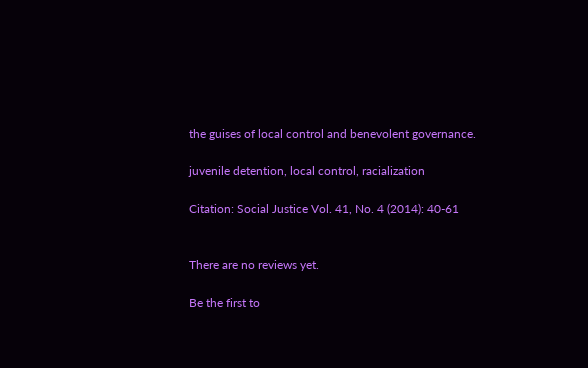the guises of local control and benevolent governance.

juvenile detention, local control, racialization

Citation: Social Justice Vol. 41, No. 4 (2014): 40-61


There are no reviews yet.

Be the first to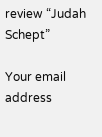review “Judah Schept”

Your email address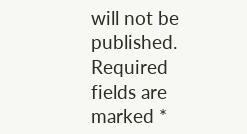will not be published. Required fields are marked *